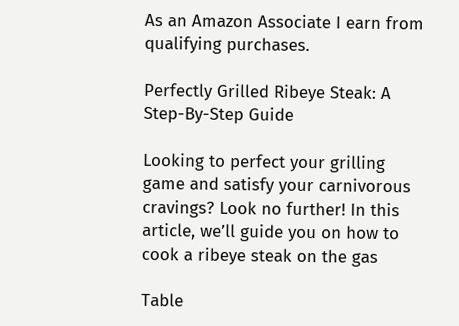As an Amazon Associate I earn from qualifying purchases.

Perfectly Grilled Ribeye Steak: A Step-By-Step Guide

Looking to perfect your grilling game and satisfy your carnivorous cravings? Look no further! In this article, we’ll guide you on how to cook a ribeye steak on the gas

Table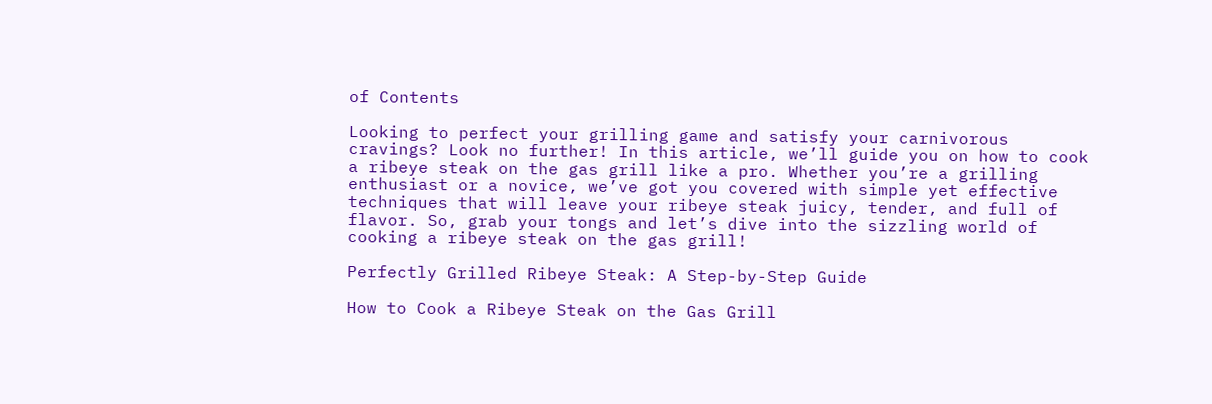of Contents

Looking to perfect your grilling game and satisfy your carnivorous cravings? Look no further! In this article, we’ll guide you on how to cook a ribeye steak on the gas grill like a pro. Whether you’re a grilling enthusiast or a novice, we’ve got you covered with simple yet effective techniques that will leave your ribeye steak juicy, tender, and full of flavor. So, grab your tongs and let’s dive into the sizzling world of cooking a ribeye steak on the gas grill!

Perfectly Grilled Ribeye Steak: A Step-by-Step Guide

How to Cook a Ribeye Steak on the Gas Grill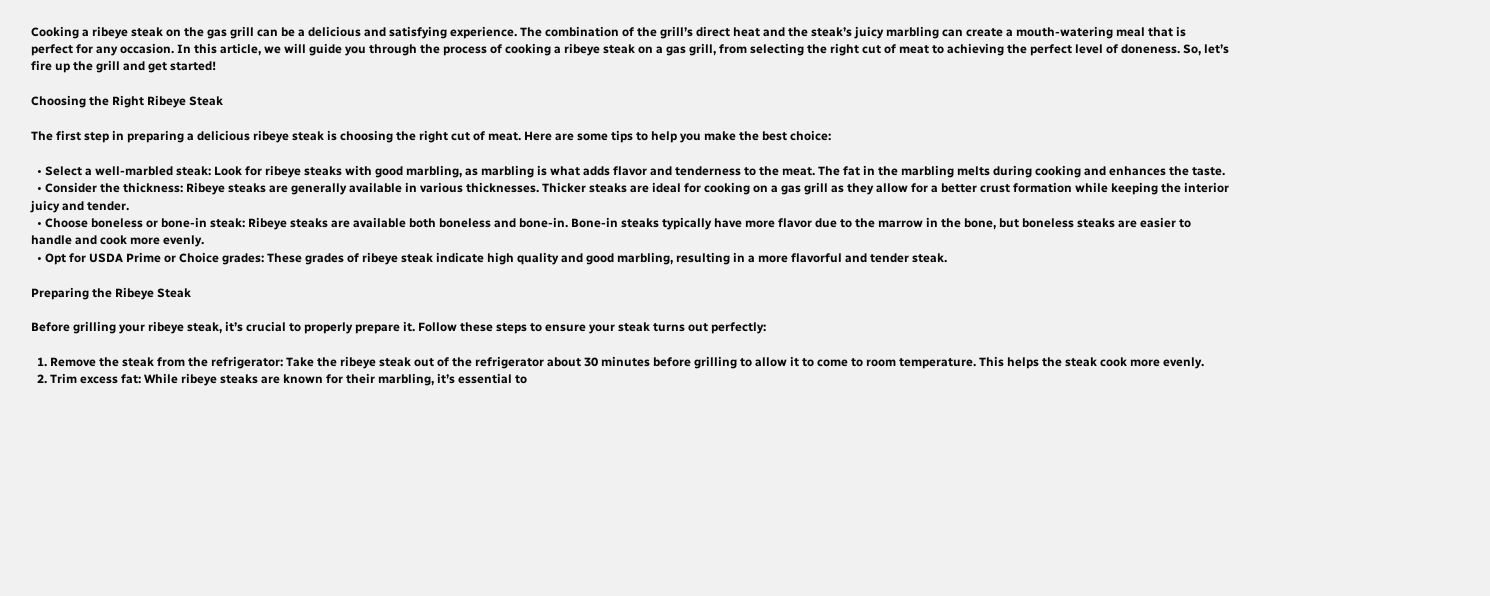Cooking a ribeye steak on the gas grill can be a delicious and satisfying experience. The combination of the grill’s direct heat and the steak’s juicy marbling can create a mouth-watering meal that is perfect for any occasion. In this article, we will guide you through the process of cooking a ribeye steak on a gas grill, from selecting the right cut of meat to achieving the perfect level of doneness. So, let’s fire up the grill and get started!

Choosing the Right Ribeye Steak

The first step in preparing a delicious ribeye steak is choosing the right cut of meat. Here are some tips to help you make the best choice:

  • Select a well-marbled steak: Look for ribeye steaks with good marbling, as marbling is what adds flavor and tenderness to the meat. The fat in the marbling melts during cooking and enhances the taste.
  • Consider the thickness: Ribeye steaks are generally available in various thicknesses. Thicker steaks are ideal for cooking on a gas grill as they allow for a better crust formation while keeping the interior juicy and tender.
  • Choose boneless or bone-in steak: Ribeye steaks are available both boneless and bone-in. Bone-in steaks typically have more flavor due to the marrow in the bone, but boneless steaks are easier to handle and cook more evenly.
  • Opt for USDA Prime or Choice grades: These grades of ribeye steak indicate high quality and good marbling, resulting in a more flavorful and tender steak.

Preparing the Ribeye Steak

Before grilling your ribeye steak, it’s crucial to properly prepare it. Follow these steps to ensure your steak turns out perfectly:

  1. Remove the steak from the refrigerator: Take the ribeye steak out of the refrigerator about 30 minutes before grilling to allow it to come to room temperature. This helps the steak cook more evenly.
  2. Trim excess fat: While ribeye steaks are known for their marbling, it’s essential to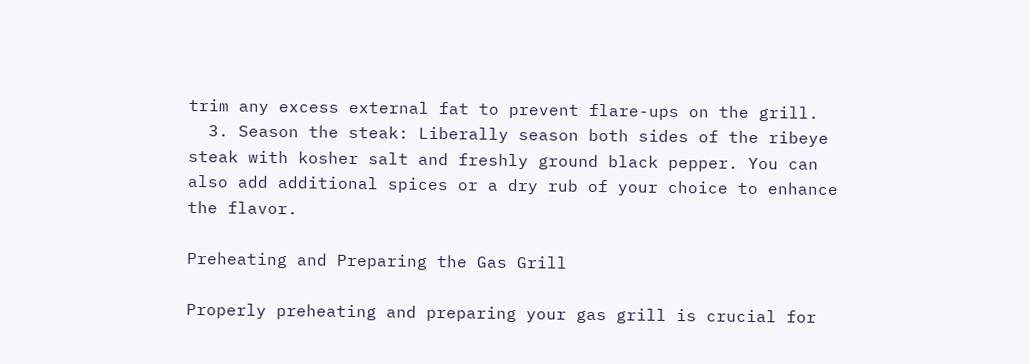trim any excess external fat to prevent flare-ups on the grill.
  3. Season the steak: Liberally season both sides of the ribeye steak with kosher salt and freshly ground black pepper. You can also add additional spices or a dry rub of your choice to enhance the flavor.

Preheating and Preparing the Gas Grill

Properly preheating and preparing your gas grill is crucial for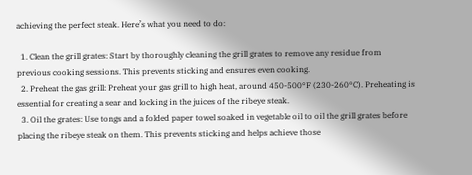achieving the perfect steak. Here’s what you need to do:

  1. Clean the grill grates: Start by thoroughly cleaning the grill grates to remove any residue from previous cooking sessions. This prevents sticking and ensures even cooking.
  2. Preheat the gas grill: Preheat your gas grill to high heat, around 450-500°F (230-260°C). Preheating is essential for creating a sear and locking in the juices of the ribeye steak.
  3. Oil the grates: Use tongs and a folded paper towel soaked in vegetable oil to oil the grill grates before placing the ribeye steak on them. This prevents sticking and helps achieve those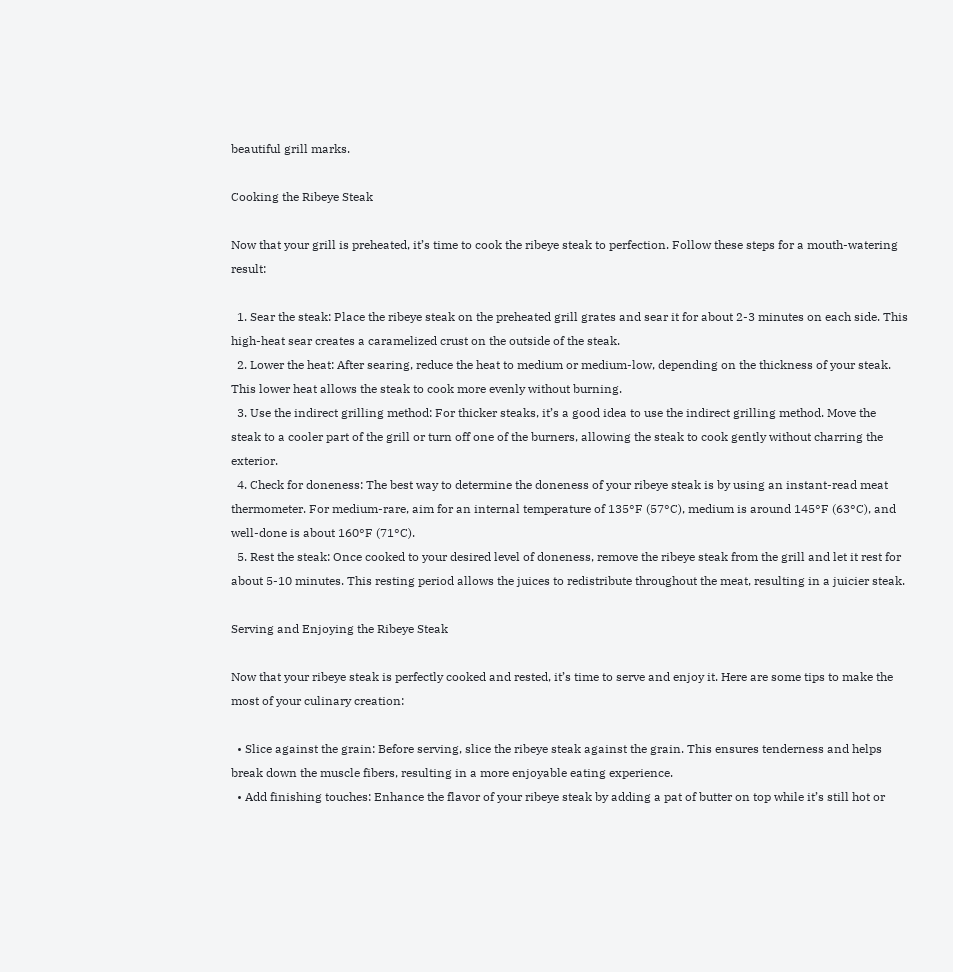beautiful grill marks.

Cooking the Ribeye Steak

Now that your grill is preheated, it’s time to cook the ribeye steak to perfection. Follow these steps for a mouth-watering result:

  1. Sear the steak: Place the ribeye steak on the preheated grill grates and sear it for about 2-3 minutes on each side. This high-heat sear creates a caramelized crust on the outside of the steak.
  2. Lower the heat: After searing, reduce the heat to medium or medium-low, depending on the thickness of your steak. This lower heat allows the steak to cook more evenly without burning.
  3. Use the indirect grilling method: For thicker steaks, it’s a good idea to use the indirect grilling method. Move the steak to a cooler part of the grill or turn off one of the burners, allowing the steak to cook gently without charring the exterior.
  4. Check for doneness: The best way to determine the doneness of your ribeye steak is by using an instant-read meat thermometer. For medium-rare, aim for an internal temperature of 135°F (57°C), medium is around 145°F (63°C), and well-done is about 160°F (71°C).
  5. Rest the steak: Once cooked to your desired level of doneness, remove the ribeye steak from the grill and let it rest for about 5-10 minutes. This resting period allows the juices to redistribute throughout the meat, resulting in a juicier steak.

Serving and Enjoying the Ribeye Steak

Now that your ribeye steak is perfectly cooked and rested, it’s time to serve and enjoy it. Here are some tips to make the most of your culinary creation:

  • Slice against the grain: Before serving, slice the ribeye steak against the grain. This ensures tenderness and helps break down the muscle fibers, resulting in a more enjoyable eating experience.
  • Add finishing touches: Enhance the flavor of your ribeye steak by adding a pat of butter on top while it’s still hot or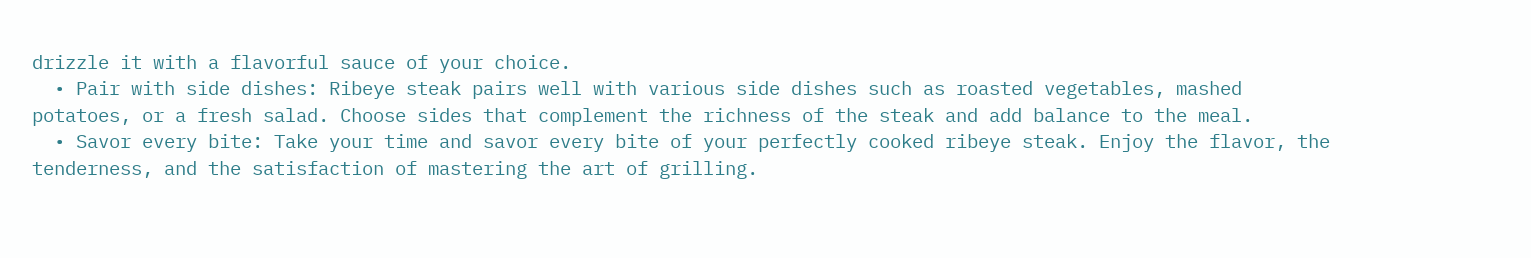drizzle it with a flavorful sauce of your choice.
  • Pair with side dishes: Ribeye steak pairs well with various side dishes such as roasted vegetables, mashed potatoes, or a fresh salad. Choose sides that complement the richness of the steak and add balance to the meal.
  • Savor every bite: Take your time and savor every bite of your perfectly cooked ribeye steak. Enjoy the flavor, the tenderness, and the satisfaction of mastering the art of grilling.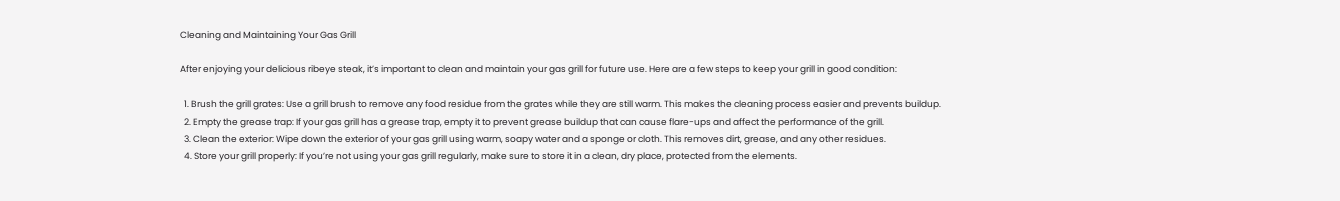Cleaning and Maintaining Your Gas Grill

After enjoying your delicious ribeye steak, it’s important to clean and maintain your gas grill for future use. Here are a few steps to keep your grill in good condition:

  1. Brush the grill grates: Use a grill brush to remove any food residue from the grates while they are still warm. This makes the cleaning process easier and prevents buildup.
  2. Empty the grease trap: If your gas grill has a grease trap, empty it to prevent grease buildup that can cause flare-ups and affect the performance of the grill.
  3. Clean the exterior: Wipe down the exterior of your gas grill using warm, soapy water and a sponge or cloth. This removes dirt, grease, and any other residues.
  4. Store your grill properly: If you’re not using your gas grill regularly, make sure to store it in a clean, dry place, protected from the elements.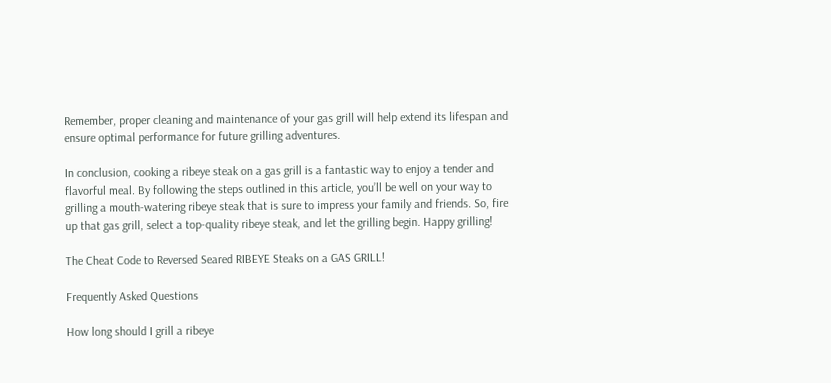Remember, proper cleaning and maintenance of your gas grill will help extend its lifespan and ensure optimal performance for future grilling adventures.

In conclusion, cooking a ribeye steak on a gas grill is a fantastic way to enjoy a tender and flavorful meal. By following the steps outlined in this article, you’ll be well on your way to grilling a mouth-watering ribeye steak that is sure to impress your family and friends. So, fire up that gas grill, select a top-quality ribeye steak, and let the grilling begin. Happy grilling!

The Cheat Code to Reversed Seared RIBEYE Steaks on a GAS GRILL!

Frequently Asked Questions

How long should I grill a ribeye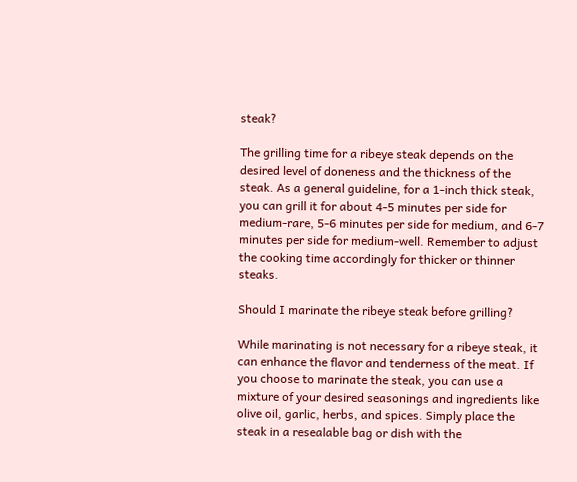steak?

The grilling time for a ribeye steak depends on the desired level of doneness and the thickness of the steak. As a general guideline, for a 1-inch thick steak, you can grill it for about 4-5 minutes per side for medium-rare, 5-6 minutes per side for medium, and 6-7 minutes per side for medium-well. Remember to adjust the cooking time accordingly for thicker or thinner steaks.

Should I marinate the ribeye steak before grilling?

While marinating is not necessary for a ribeye steak, it can enhance the flavor and tenderness of the meat. If you choose to marinate the steak, you can use a mixture of your desired seasonings and ingredients like olive oil, garlic, herbs, and spices. Simply place the steak in a resealable bag or dish with the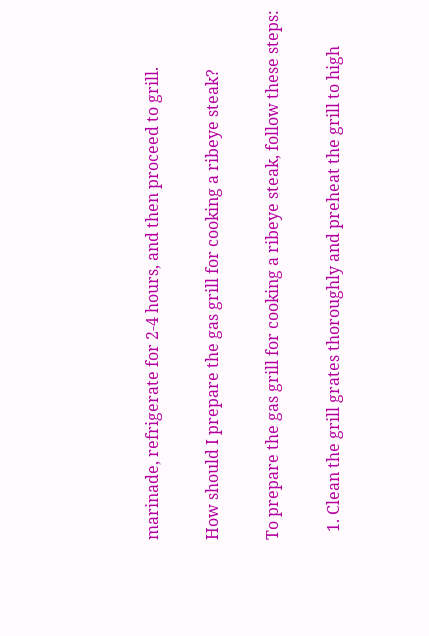marinade, refrigerate for 2-4 hours, and then proceed to grill.

How should I prepare the gas grill for cooking a ribeye steak?

To prepare the gas grill for cooking a ribeye steak, follow these steps:

  1. Clean the grill grates thoroughly and preheat the grill to high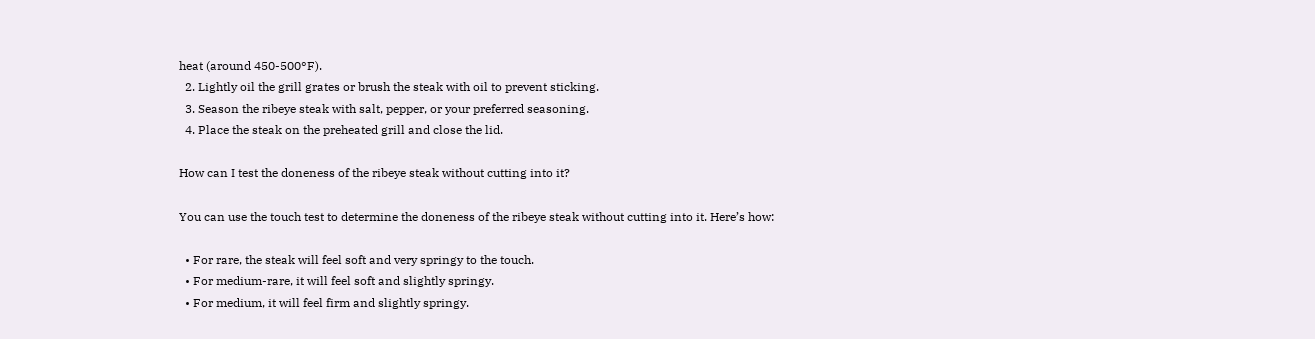heat (around 450-500°F).
  2. Lightly oil the grill grates or brush the steak with oil to prevent sticking.
  3. Season the ribeye steak with salt, pepper, or your preferred seasoning.
  4. Place the steak on the preheated grill and close the lid.

How can I test the doneness of the ribeye steak without cutting into it?

You can use the touch test to determine the doneness of the ribeye steak without cutting into it. Here’s how:

  • For rare, the steak will feel soft and very springy to the touch.
  • For medium-rare, it will feel soft and slightly springy.
  • For medium, it will feel firm and slightly springy.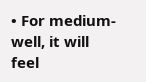• For medium-well, it will feel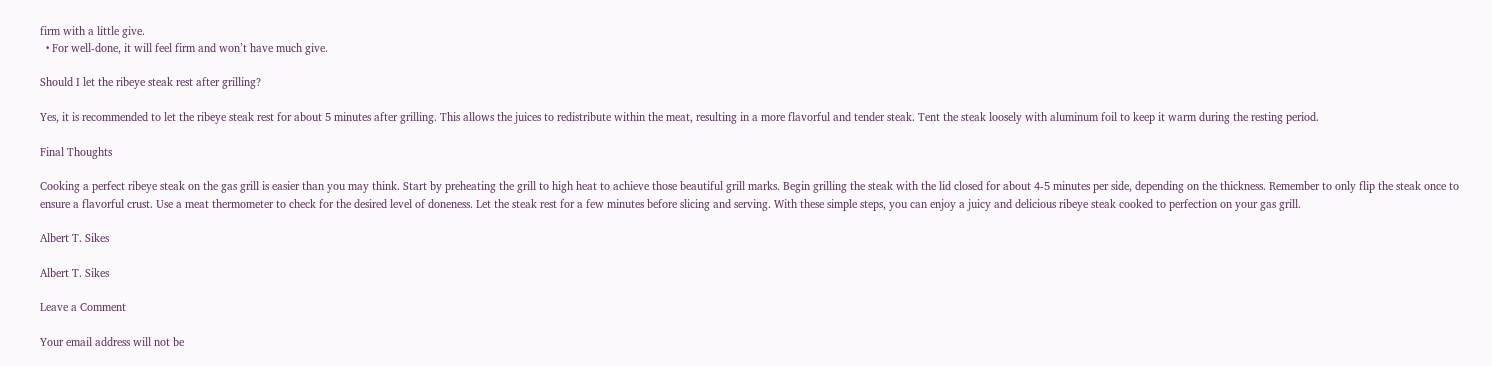firm with a little give.
  • For well-done, it will feel firm and won’t have much give.

Should I let the ribeye steak rest after grilling?

Yes, it is recommended to let the ribeye steak rest for about 5 minutes after grilling. This allows the juices to redistribute within the meat, resulting in a more flavorful and tender steak. Tent the steak loosely with aluminum foil to keep it warm during the resting period.

Final Thoughts

Cooking a perfect ribeye steak on the gas grill is easier than you may think. Start by preheating the grill to high heat to achieve those beautiful grill marks. Begin grilling the steak with the lid closed for about 4-5 minutes per side, depending on the thickness. Remember to only flip the steak once to ensure a flavorful crust. Use a meat thermometer to check for the desired level of doneness. Let the steak rest for a few minutes before slicing and serving. With these simple steps, you can enjoy a juicy and delicious ribeye steak cooked to perfection on your gas grill.

Albert T. Sikes

Albert T. Sikes

Leave a Comment

Your email address will not be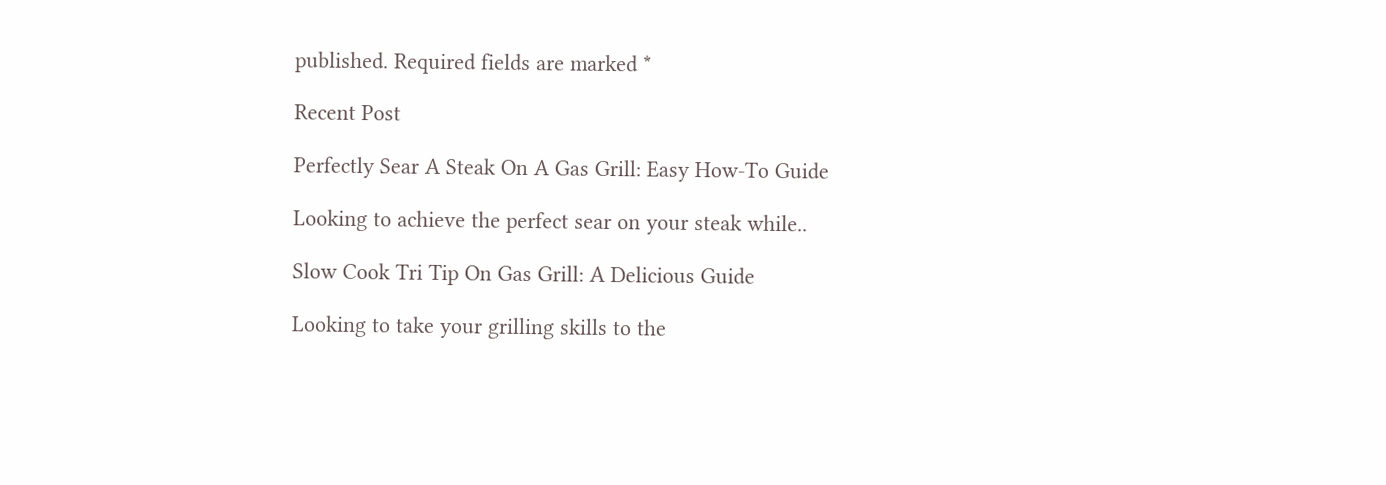published. Required fields are marked *

Recent Post

Perfectly Sear A Steak On A Gas Grill: Easy How-To Guide

Looking to achieve the perfect sear on your steak while..

Slow Cook Tri Tip On Gas Grill: A Delicious Guide

Looking to take your grilling skills to the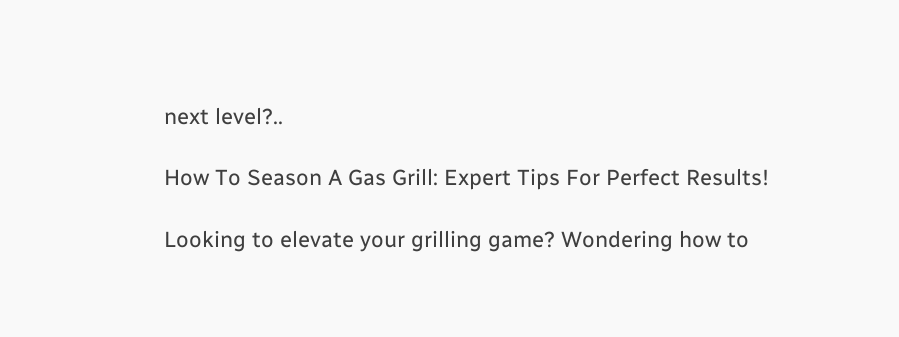next level?..

How To Season A Gas Grill: Expert Tips For Perfect Results!

Looking to elevate your grilling game? Wondering how to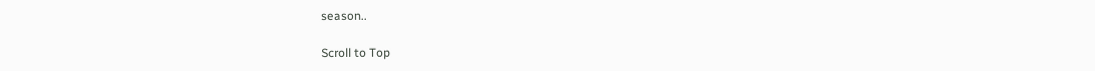season..

Scroll to Top